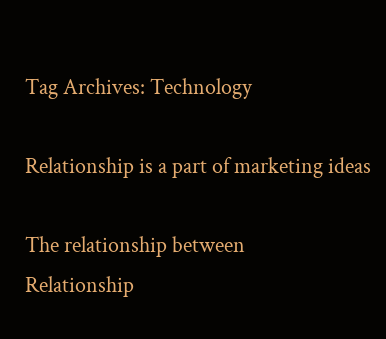Tag Archives: Technology

Relationship is a part of marketing ideas

The relationship between
Relationship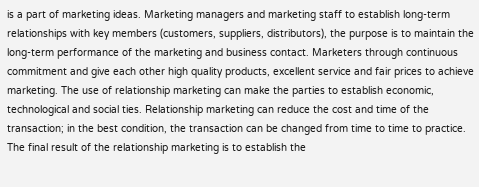is a part of marketing ideas. Marketing managers and marketing staff to establish long-term relationships with key members (customers, suppliers, distributors), the purpose is to maintain the long-term performance of the marketing and business contact. Marketers through continuous commitment and give each other high quality products, excellent service and fair prices to achieve marketing. The use of relationship marketing can make the parties to establish economic, technological and social ties. Relationship marketing can reduce the cost and time of the transaction; in the best condition, the transaction can be changed from time to time to practice.
The final result of the relationship marketing is to establish the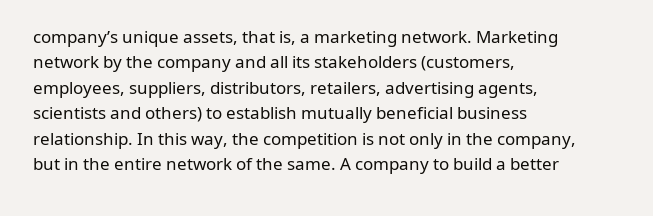company’s unique assets, that is, a marketing network. Marketing network by the company and all its stakeholders (customers, employees, suppliers, distributors, retailers, advertising agents, scientists and others) to establish mutually beneficial business relationship. In this way, the competition is not only in the company, but in the entire network of the same. A company to build a better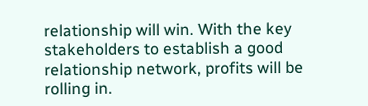relationship will win. With the key stakeholders to establish a good relationship network, profits will be rolling in.